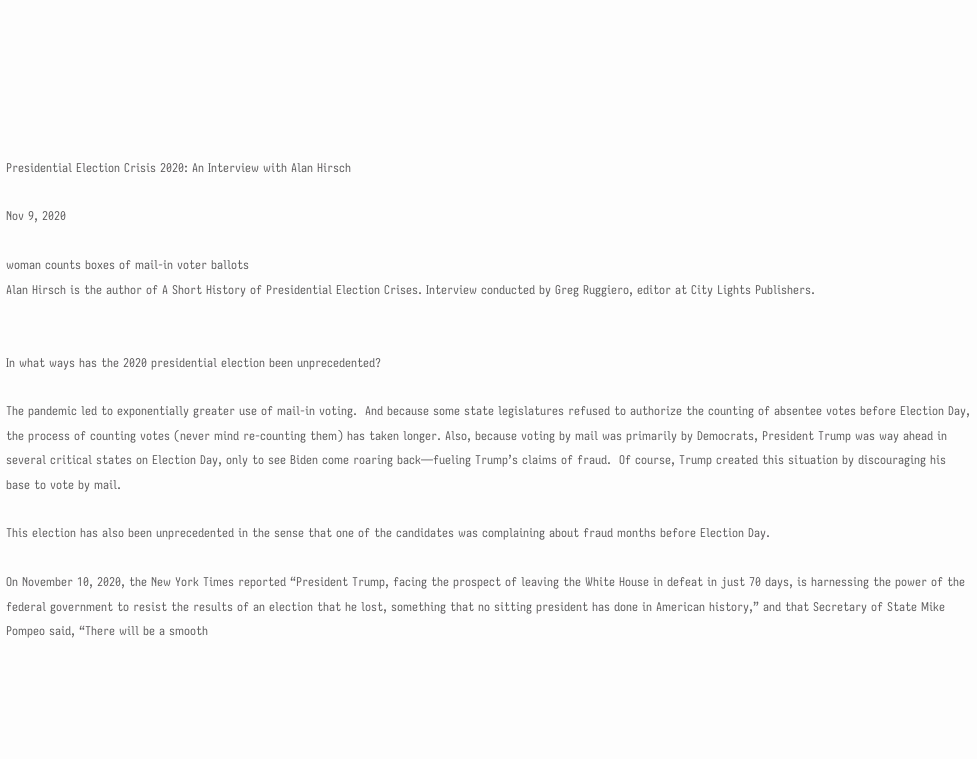Presidential Election Crisis 2020: An Interview with Alan Hirsch

Nov 9, 2020

woman counts boxes of mail-in voter ballots
Alan Hirsch is the author of A Short History of Presidential Election Crises. Interview conducted by Greg Ruggiero, editor at City Lights Publishers.


In what ways has the 2020 presidential election been unprecedented?

The pandemic led to exponentially greater use of mail-in voting.  And because some state legislatures refused to authorize the counting of absentee votes before Election Day, the process of counting votes (never mind re-counting them) has taken longer. Also, because voting by mail was primarily by Democrats, President Trump was way ahead in several critical states on Election Day, only to see Biden come roaring back—fueling Trump’s claims of fraud.  Of course, Trump created this situation by discouraging his base to vote by mail.

This election has also been unprecedented in the sense that one of the candidates was complaining about fraud months before Election Day.

On November 10, 2020, the New York Times reported “President Trump, facing the prospect of leaving the White House in defeat in just 70 days, is harnessing the power of the federal government to resist the results of an election that he lost, something that no sitting president has done in American history,” and that Secretary of State Mike Pompeo said, “There will be a smooth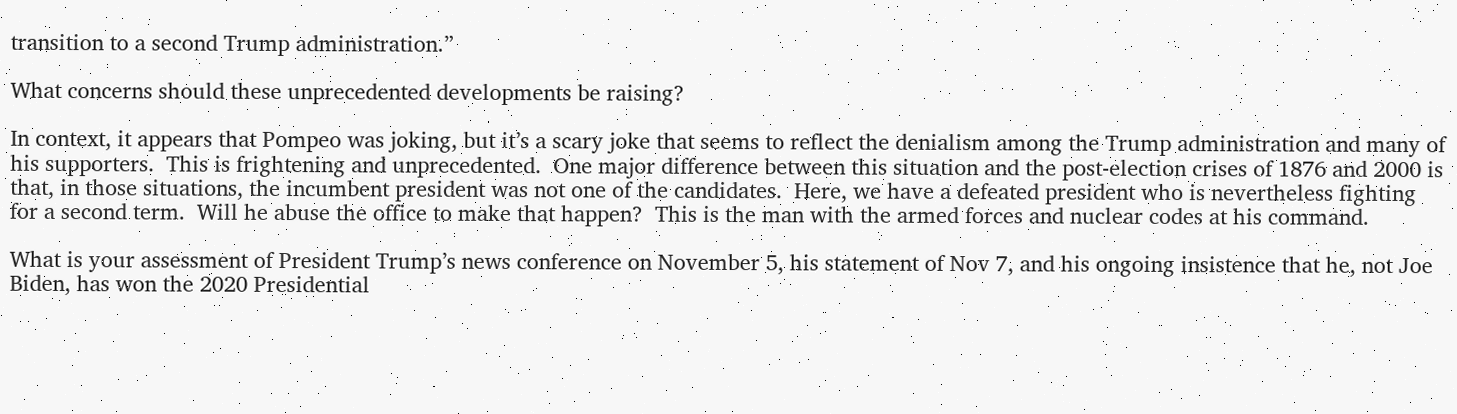transition to a second Trump administration.”

What concerns should these unprecedented developments be raising?

In context, it appears that Pompeo was joking, but it’s a scary joke that seems to reflect the denialism among the Trump administration and many of his supporters.  This is frightening and unprecedented.  One major difference between this situation and the post-election crises of 1876 and 2000 is that, in those situations, the incumbent president was not one of the candidates.  Here, we have a defeated president who is nevertheless fighting for a second term.  Will he abuse the office to make that happen?  This is the man with the armed forces and nuclear codes at his command.

What is your assessment of President Trump’s news conference on November 5, his statement of Nov 7, and his ongoing insistence that he, not Joe Biden, has won the 2020 Presidential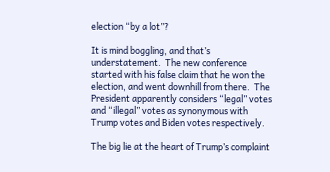election “by a lot”?

It is mind boggling, and that’s understatement.  The new conference started with his false claim that he won the election, and went downhill from there.  The President apparently considers “legal” votes and “illegal” votes as synonymous with Trump votes and Biden votes respectively.

The big lie at the heart of Trump’s complaint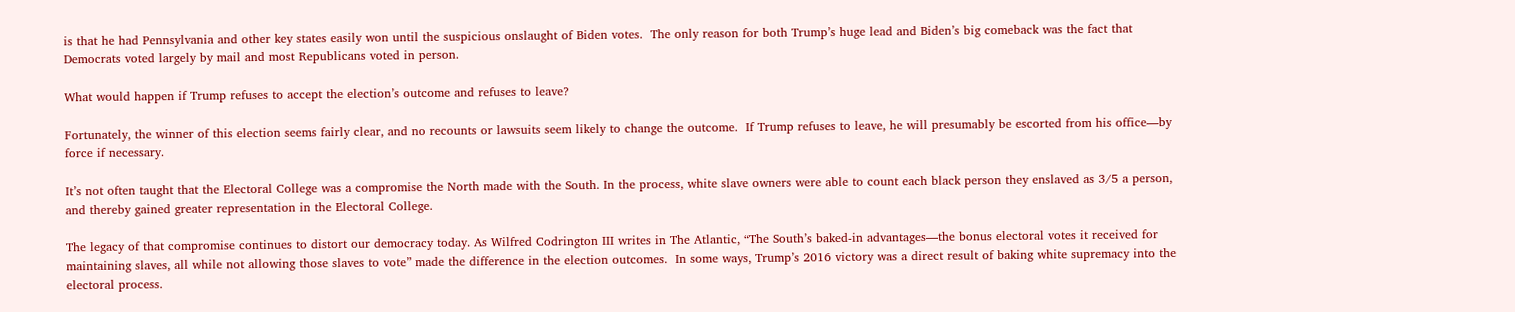is that he had Pennsylvania and other key states easily won until the suspicious onslaught of Biden votes.  The only reason for both Trump’s huge lead and Biden’s big comeback was the fact that Democrats voted largely by mail and most Republicans voted in person.

What would happen if Trump refuses to accept the election’s outcome and refuses to leave?

Fortunately, the winner of this election seems fairly clear, and no recounts or lawsuits seem likely to change the outcome.  If Trump refuses to leave, he will presumably be escorted from his office—by force if necessary.

It’s not often taught that the Electoral College was a compromise the North made with the South. In the process, white slave owners were able to count each black person they enslaved as 3/5 a person, and thereby gained greater representation in the Electoral College.

The legacy of that compromise continues to distort our democracy today. As Wilfred Codrington III writes in The Atlantic, “The South’s baked-in advantages—the bonus electoral votes it received for maintaining slaves, all while not allowing those slaves to vote” made the difference in the election outcomes.  In some ways, Trump’s 2016 victory was a direct result of baking white supremacy into the electoral process.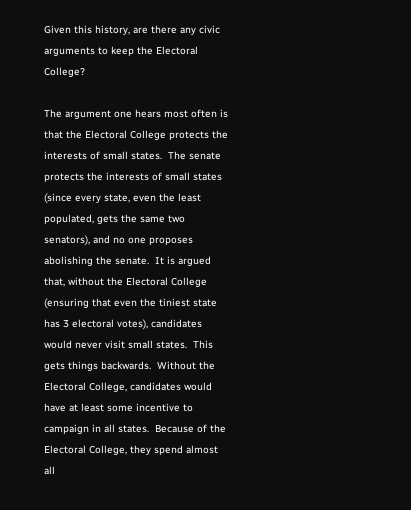Given this history, are there any civic arguments to keep the Electoral College?

The argument one hears most often is that the Electoral College protects the interests of small states.  The senate protects the interests of small states (since every state, even the least populated, gets the same two senators), and no one proposes abolishing the senate.  It is argued that, without the Electoral College (ensuring that even the tiniest state has 3 electoral votes), candidates would never visit small states.  This gets things backwards.  Without the Electoral College, candidates would have at least some incentive to campaign in all states.  Because of the Electoral College, they spend almost all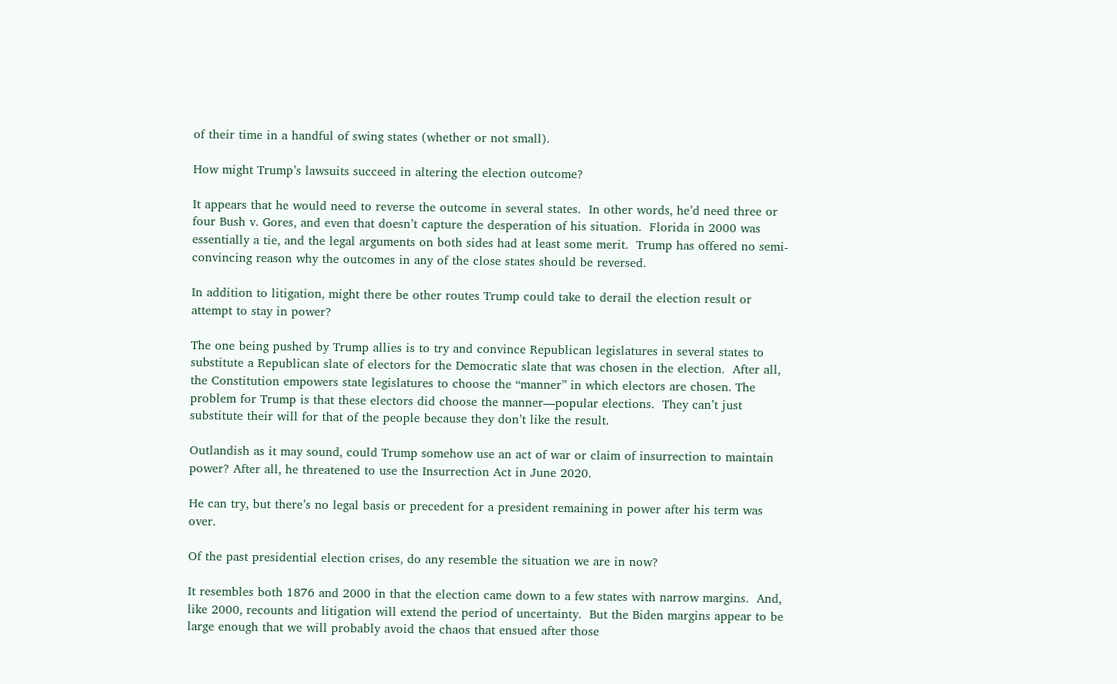of their time in a handful of swing states (whether or not small).

How might Trump’s lawsuits succeed in altering the election outcome?

It appears that he would need to reverse the outcome in several states.  In other words, he’d need three or four Bush v. Gores, and even that doesn’t capture the desperation of his situation.  Florida in 2000 was essentially a tie, and the legal arguments on both sides had at least some merit.  Trump has offered no semi-convincing reason why the outcomes in any of the close states should be reversed.

In addition to litigation, might there be other routes Trump could take to derail the election result or attempt to stay in power?

The one being pushed by Trump allies is to try and convince Republican legislatures in several states to substitute a Republican slate of electors for the Democratic slate that was chosen in the election.  After all, the Constitution empowers state legislatures to choose the “manner” in which electors are chosen. The problem for Trump is that these electors did choose the manner—popular elections.  They can’t just substitute their will for that of the people because they don’t like the result.

Outlandish as it may sound, could Trump somehow use an act of war or claim of insurrection to maintain power? After all, he threatened to use the Insurrection Act in June 2020.

He can try, but there’s no legal basis or precedent for a president remaining in power after his term was over.

Of the past presidential election crises, do any resemble the situation we are in now?

It resembles both 1876 and 2000 in that the election came down to a few states with narrow margins.  And, like 2000, recounts and litigation will extend the period of uncertainty.  But the Biden margins appear to be large enough that we will probably avoid the chaos that ensued after those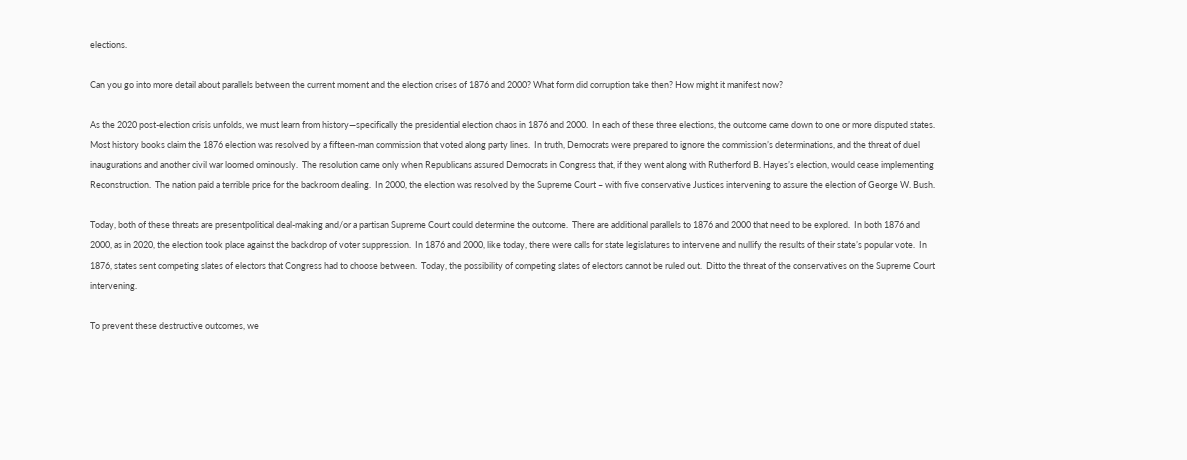elections.

Can you go into more detail about parallels between the current moment and the election crises of 1876 and 2000? What form did corruption take then? How might it manifest now?

As the 2020 post-election crisis unfolds, we must learn from history—specifically the presidential election chaos in 1876 and 2000.  In each of these three elections, the outcome came down to one or more disputed states.  Most history books claim the 1876 election was resolved by a fifteen-man commission that voted along party lines.  In truth, Democrats were prepared to ignore the commission’s determinations, and the threat of duel inaugurations and another civil war loomed ominously.  The resolution came only when Republicans assured Democrats in Congress that, if they went along with Rutherford B. Hayes’s election, would cease implementing Reconstruction.  The nation paid a terrible price for the backroom dealing.  In 2000, the election was resolved by the Supreme Court – with five conservative Justices intervening to assure the election of George W. Bush.

Today, both of these threats are presentpolitical deal-making and/or a partisan Supreme Court could determine the outcome.  There are additional parallels to 1876 and 2000 that need to be explored.  In both 1876 and 2000, as in 2020, the election took place against the backdrop of voter suppression.  In 1876 and 2000, like today, there were calls for state legislatures to intervene and nullify the results of their state’s popular vote.  In 1876, states sent competing slates of electors that Congress had to choose between.  Today, the possibility of competing slates of electors cannot be ruled out.  Ditto the threat of the conservatives on the Supreme Court intervening.

To prevent these destructive outcomes, we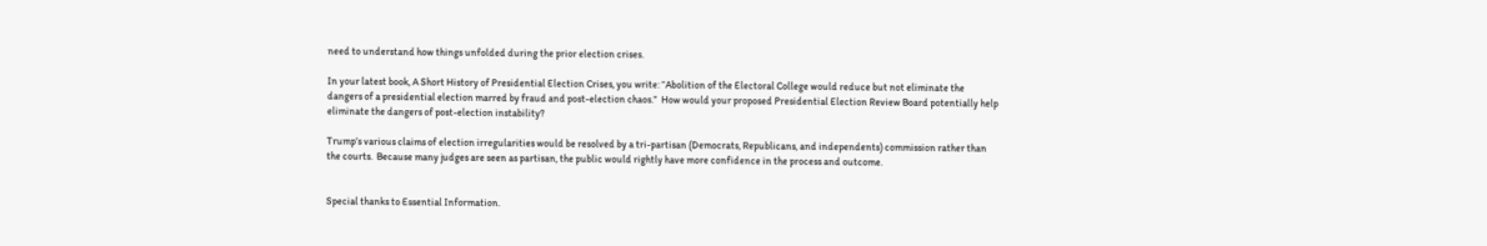need to understand how things unfolded during the prior election crises.

In your latest book, A Short History of Presidential Election Crises, you write: “Abolition of the Electoral College would reduce but not eliminate the dangers of a presidential election marred by fraud and post-election chaos.”  How would your proposed Presidential Election Review Board potentially help eliminate the dangers of post-election instability?

Trump’s various claims of election irregularities would be resolved by a tri-partisan (Democrats, Republicans, and independents) commission rather than the courts.  Because many judges are seen as partisan, the public would rightly have more confidence in the process and outcome.


Special thanks to Essential Information.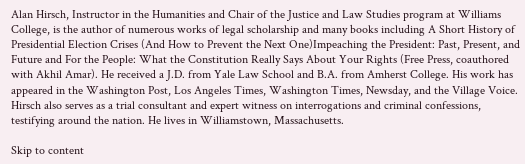Alan Hirsch, Instructor in the Humanities and Chair of the Justice and Law Studies program at Williams College, is the author of numerous works of legal scholarship and many books including A Short History of Presidential Election Crises (And How to Prevent the Next One)Impeaching the President: Past, Present, and Future and For the People: What the Constitution Really Says About Your Rights (Free Press, coauthored with Akhil Amar). He received a J.D. from Yale Law School and B.A. from Amherst College. His work has appeared in the Washington Post, Los Angeles Times, Washington Times, Newsday, and the Village Voice. Hirsch also serves as a trial consultant and expert witness on interrogations and criminal confessions, testifying around the nation. He lives in Williamstown, Massachusetts.

Skip to content